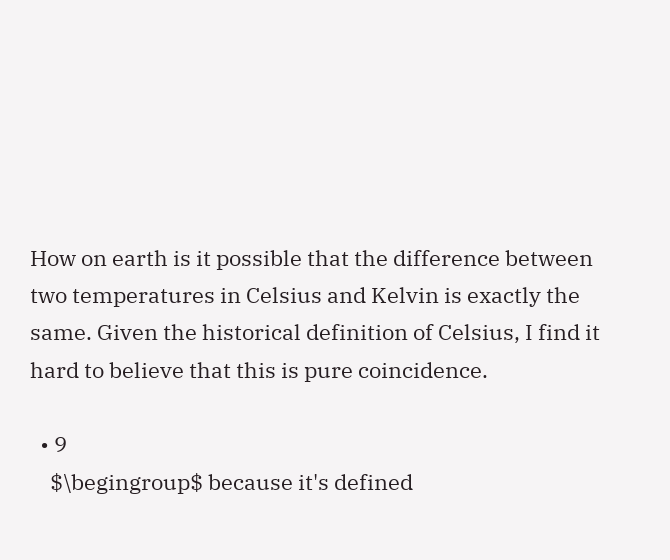How on earth is it possible that the difference between two temperatures in Celsius and Kelvin is exactly the same. Given the historical definition of Celsius, I find it hard to believe that this is pure coincidence.

  • 9
    $\begingroup$ because it's defined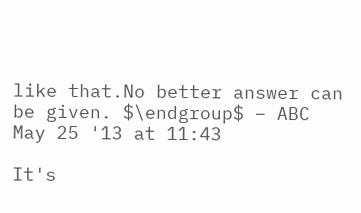like that.No better answer can be given. $\endgroup$ – ABC May 25 '13 at 11:43

It's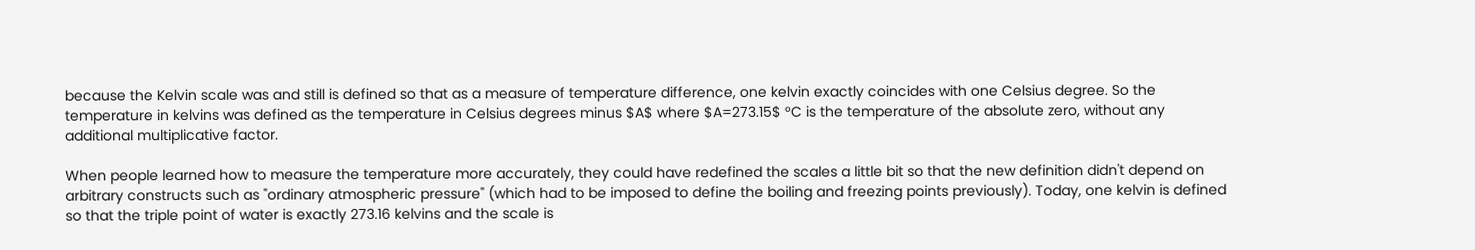because the Kelvin scale was and still is defined so that as a measure of temperature difference, one kelvin exactly coincides with one Celsius degree. So the temperature in kelvins was defined as the temperature in Celsius degrees minus $A$ where $A=273.15$ °C is the temperature of the absolute zero, without any additional multiplicative factor.

When people learned how to measure the temperature more accurately, they could have redefined the scales a little bit so that the new definition didn't depend on arbitrary constructs such as "ordinary atmospheric pressure" (which had to be imposed to define the boiling and freezing points previously). Today, one kelvin is defined so that the triple point of water is exactly 273.16 kelvins and the scale is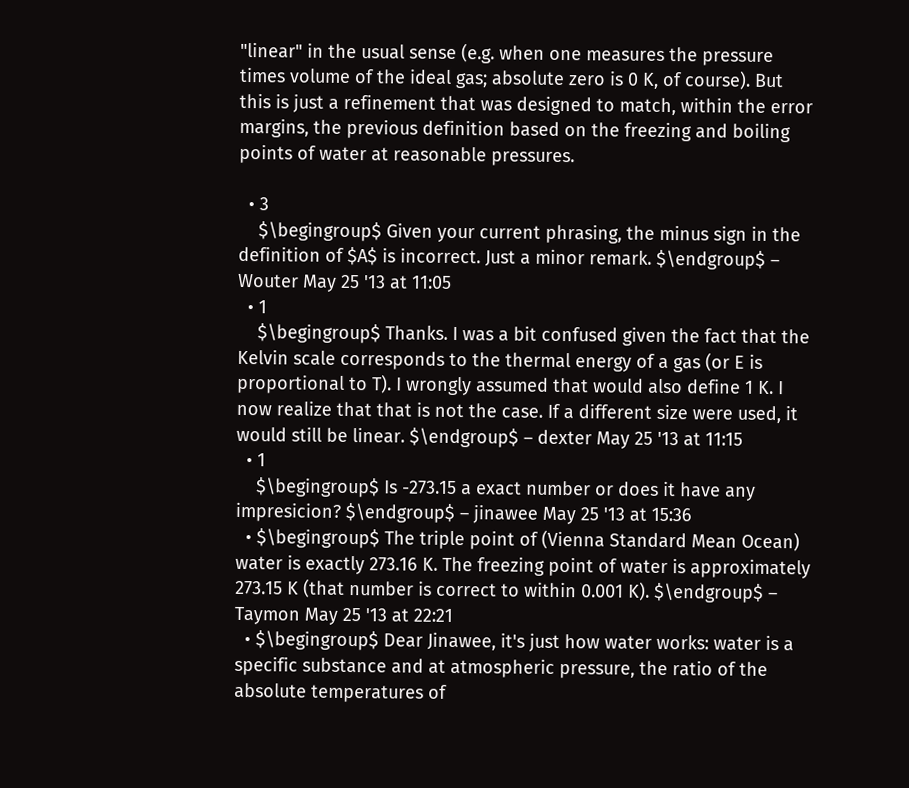"linear" in the usual sense (e.g. when one measures the pressure times volume of the ideal gas; absolute zero is 0 K, of course). But this is just a refinement that was designed to match, within the error margins, the previous definition based on the freezing and boiling points of water at reasonable pressures.

  • 3
    $\begingroup$ Given your current phrasing, the minus sign in the definition of $A$ is incorrect. Just a minor remark. $\endgroup$ – Wouter May 25 '13 at 11:05
  • 1
    $\begingroup$ Thanks. I was a bit confused given the fact that the Kelvin scale corresponds to the thermal energy of a gas (or E is proportional to T). I wrongly assumed that would also define 1 K. I now realize that that is not the case. If a different size were used, it would still be linear. $\endgroup$ – dexter May 25 '13 at 11:15
  • 1
    $\begingroup$ Is -273.15 a exact number or does it have any impresicion? $\endgroup$ – jinawee May 25 '13 at 15:36
  • $\begingroup$ The triple point of (Vienna Standard Mean Ocean) water is exactly 273.16 K. The freezing point of water is approximately 273.15 K (that number is correct to within 0.001 K). $\endgroup$ – Taymon May 25 '13 at 22:21
  • $\begingroup$ Dear Jinawee, it's just how water works: water is a specific substance and at atmospheric pressure, the ratio of the absolute temperatures of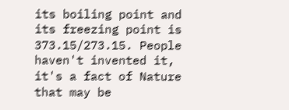its boiling point and its freezing point is 373.15/273.15. People haven't invented it, it's a fact of Nature that may be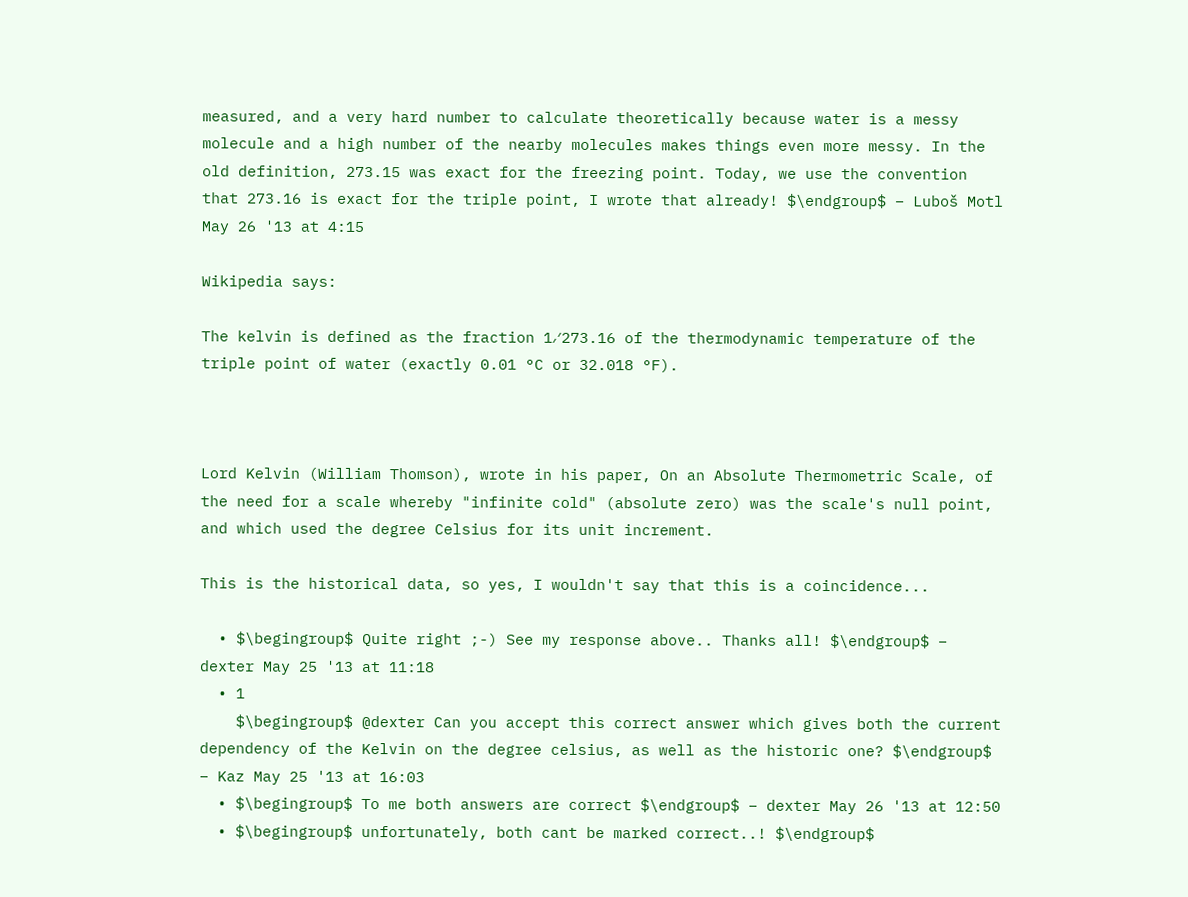measured, and a very hard number to calculate theoretically because water is a messy molecule and a high number of the nearby molecules makes things even more messy. In the old definition, 273.15 was exact for the freezing point. Today, we use the convention that 273.16 is exact for the triple point, I wrote that already! $\endgroup$ – Luboš Motl May 26 '13 at 4:15

Wikipedia says:

The kelvin is defined as the fraction 1⁄273.16 of the thermodynamic temperature of the triple point of water (exactly 0.01 °C or 32.018 °F).



Lord Kelvin (William Thomson), wrote in his paper, On an Absolute Thermometric Scale, of the need for a scale whereby "infinite cold" (absolute zero) was the scale's null point, and which used the degree Celsius for its unit increment.

This is the historical data, so yes, I wouldn't say that this is a coincidence...

  • $\begingroup$ Quite right ;-) See my response above.. Thanks all! $\endgroup$ – dexter May 25 '13 at 11:18
  • 1
    $\begingroup$ @dexter Can you accept this correct answer which gives both the current dependency of the Kelvin on the degree celsius, as well as the historic one? $\endgroup$ – Kaz May 25 '13 at 16:03
  • $\begingroup$ To me both answers are correct $\endgroup$ – dexter May 26 '13 at 12:50
  • $\begingroup$ unfortunately, both cant be marked correct..! $\endgroup$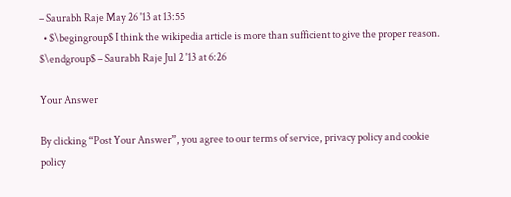– Saurabh Raje May 26 '13 at 13:55
  • $\begingroup$ I think the wikipedia article is more than sufficient to give the proper reason. $\endgroup$ – Saurabh Raje Jul 2 '13 at 6:26

Your Answer

By clicking “Post Your Answer”, you agree to our terms of service, privacy policy and cookie policy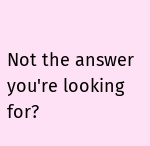Not the answer you're looking for?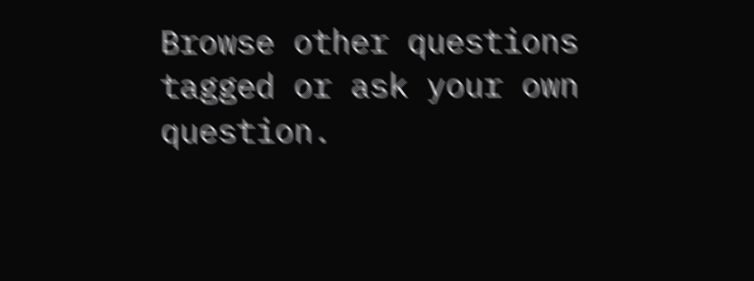Browse other questions tagged or ask your own question.